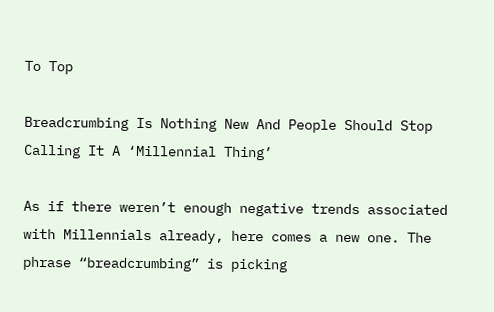To Top

Breadcrumbing Is Nothing New And People Should Stop Calling It A ‘Millennial Thing’

As if there weren’t enough negative trends associated with Millennials already, here comes a new one. The phrase “breadcrumbing” is picking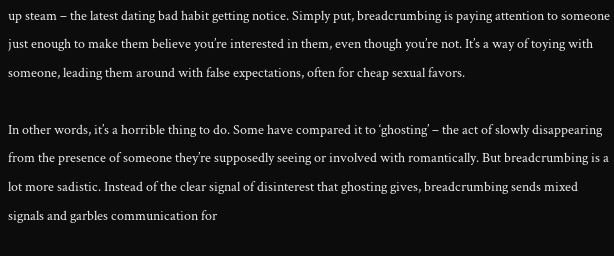up steam – the latest dating bad habit getting notice. Simply put, breadcrumbing is paying attention to someone just enough to make them believe you’re interested in them, even though you’re not. It’s a way of toying with someone, leading them around with false expectations, often for cheap sexual favors.

In other words, it’s a horrible thing to do. Some have compared it to ‘ghosting’ – the act of slowly disappearing from the presence of someone they’re supposedly seeing or involved with romantically. But breadcrumbing is a lot more sadistic. Instead of the clear signal of disinterest that ghosting gives, breadcrumbing sends mixed signals and garbles communication for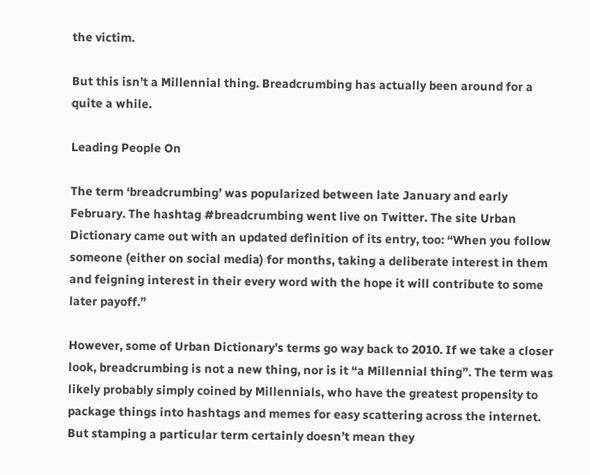the victim.

But this isn’t a Millennial thing. Breadcrumbing has actually been around for a quite a while.

Leading People On

The term ‘breadcrumbing’ was popularized between late January and early February. The hashtag #breadcrumbing went live on Twitter. The site Urban Dictionary came out with an updated definition of its entry, too: “When you follow someone (either on social media) for months, taking a deliberate interest in them and feigning interest in their every word with the hope it will contribute to some later payoff.”

However, some of Urban Dictionary’s terms go way back to 2010. If we take a closer look, breadcrumbing is not a new thing, nor is it “a Millennial thing”. The term was likely probably simply coined by Millennials, who have the greatest propensity to package things into hashtags and memes for easy scattering across the internet. But stamping a particular term certainly doesn’t mean they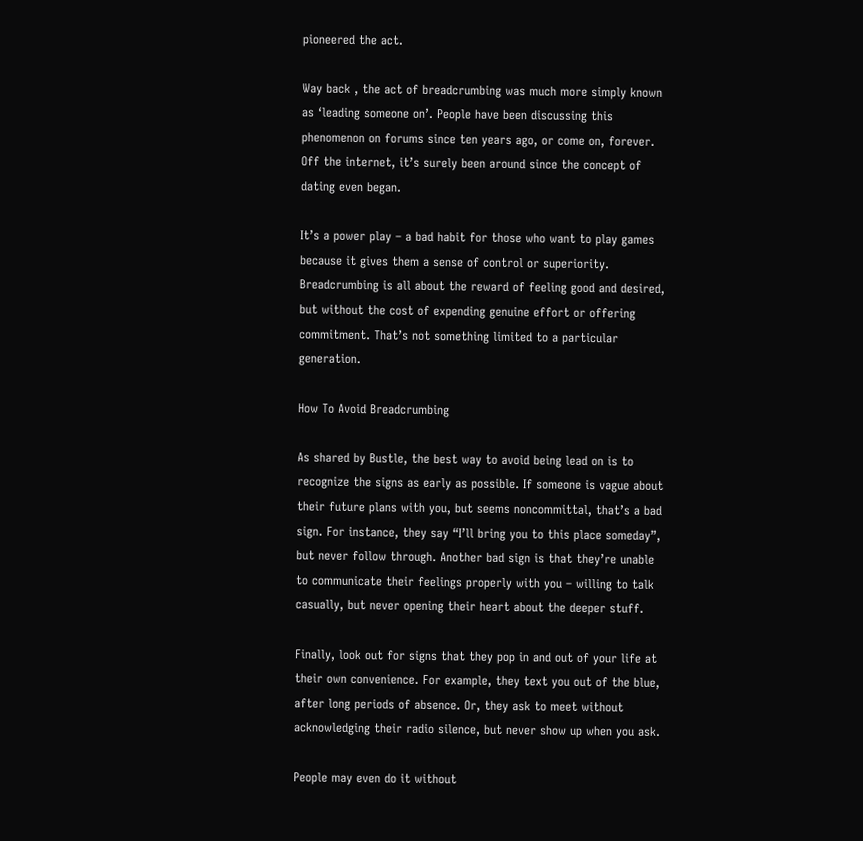pioneered the act.

Way back , the act of breadcrumbing was much more simply known as ‘leading someone on’. People have been discussing this phenomenon on forums since ten years ago, or come on, forever. Off the internet, it’s surely been around since the concept of dating even began.

It’s a power play – a bad habit for those who want to play games because it gives them a sense of control or superiority. Breadcrumbing is all about the reward of feeling good and desired, but without the cost of expending genuine effort or offering commitment. That’s not something limited to a particular generation.

How To Avoid Breadcrumbing

As shared by Bustle, the best way to avoid being lead on is to recognize the signs as early as possible. If someone is vague about their future plans with you, but seems noncommittal, that’s a bad sign. For instance, they say “I’ll bring you to this place someday”, but never follow through. Another bad sign is that they’re unable to communicate their feelings properly with you – willing to talk casually, but never opening their heart about the deeper stuff.

Finally, look out for signs that they pop in and out of your life at their own convenience. For example, they text you out of the blue, after long periods of absence. Or, they ask to meet without acknowledging their radio silence, but never show up when you ask.

People may even do it without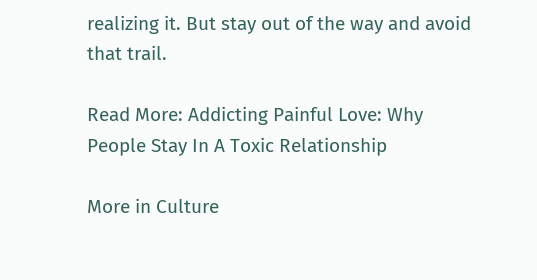realizing it. But stay out of the way and avoid that trail.

Read More: Addicting Painful Love: Why People Stay In A Toxic Relationship

More in Culture